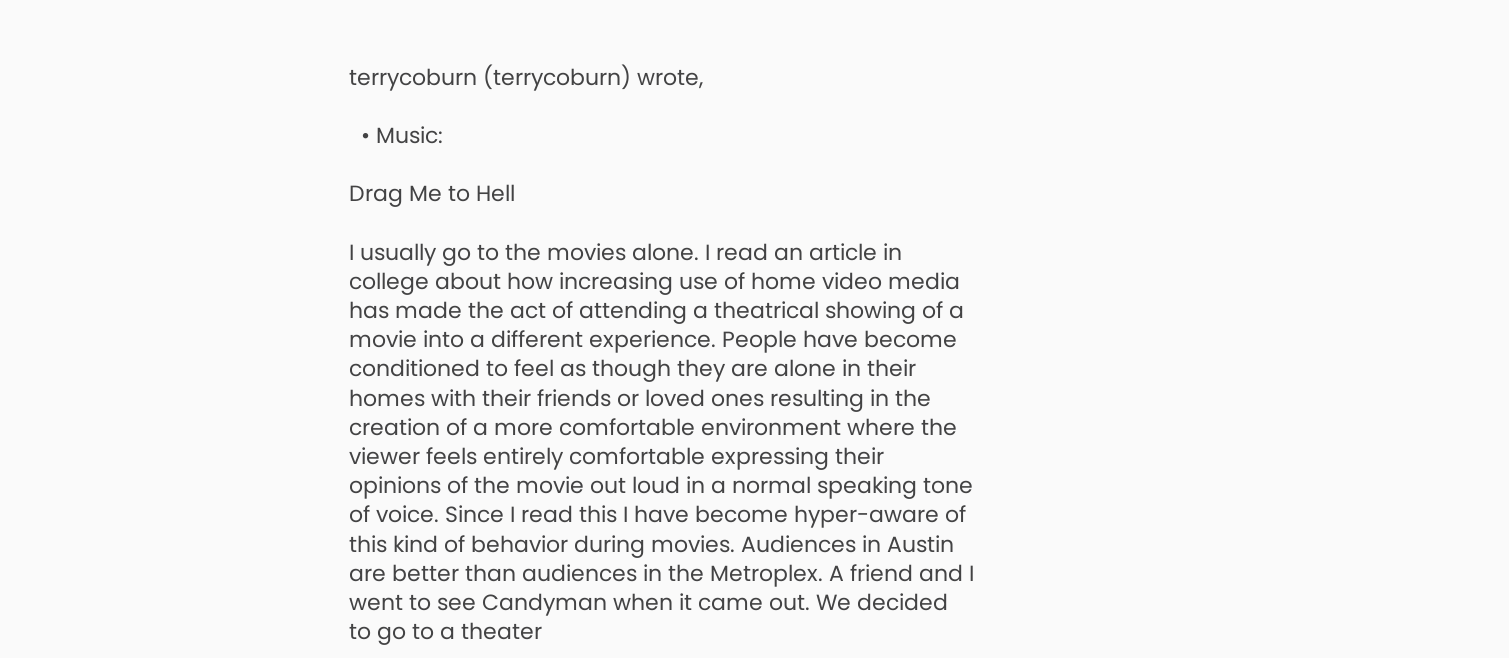terrycoburn (terrycoburn) wrote,

  • Music:

Drag Me to Hell

I usually go to the movies alone. I read an article in college about how increasing use of home video media has made the act of attending a theatrical showing of a movie into a different experience. People have become conditioned to feel as though they are alone in their homes with their friends or loved ones resulting in the creation of a more comfortable environment where the viewer feels entirely comfortable expressing their opinions of the movie out loud in a normal speaking tone of voice. Since I read this I have become hyper-aware of this kind of behavior during movies. Audiences in Austin are better than audiences in the Metroplex. A friend and I went to see Candyman when it came out. We decided to go to a theater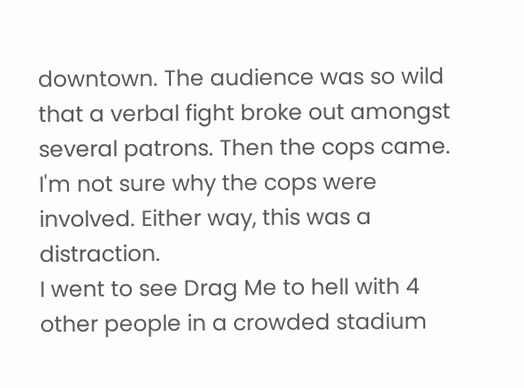downtown. The audience was so wild that a verbal fight broke out amongst several patrons. Then the cops came. I'm not sure why the cops were involved. Either way, this was a distraction.
I went to see Drag Me to hell with 4 other people in a crowded stadium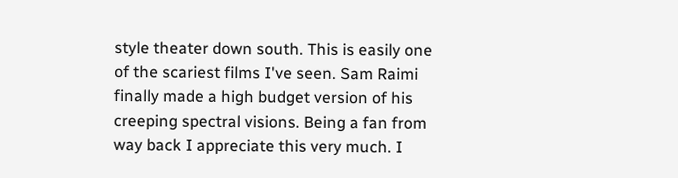style theater down south. This is easily one of the scariest films I've seen. Sam Raimi finally made a high budget version of his creeping spectral visions. Being a fan from way back I appreciate this very much. I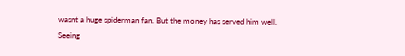wasnt a huge spiderman fan. But the money has served him well.
Seeing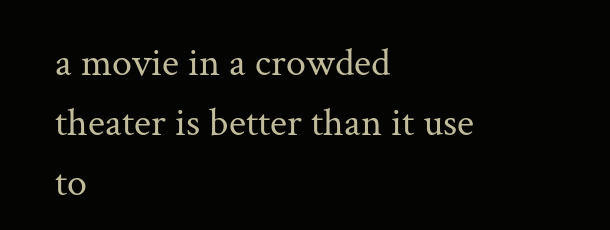a movie in a crowded theater is better than it use to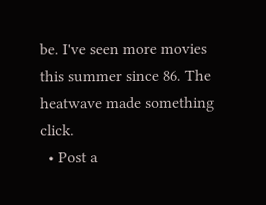be. I've seen more movies this summer since 86. The heatwave made something click.
  • Post a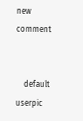new comment


    default userpic